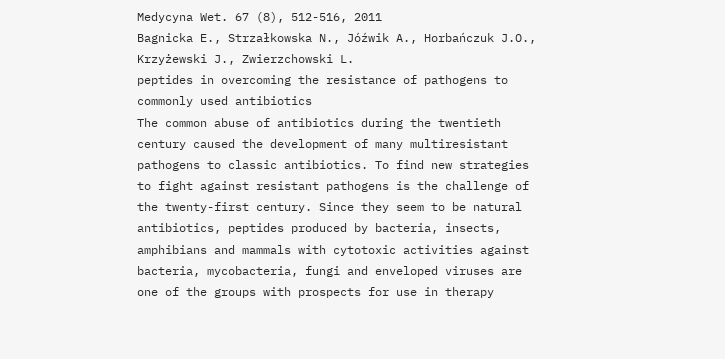Medycyna Wet. 67 (8), 512-516, 2011
Bagnicka E., Strzałkowska N., Jóźwik A., Horbańczuk J.O., Krzyżewski J., Zwierzchowski L.
peptides in overcoming the resistance of pathogens to commonly used antibiotics
The common abuse of antibiotics during the twentieth century caused the development of many multiresistant pathogens to classic antibiotics. To find new strategies to fight against resistant pathogens is the challenge of the twenty-first century. Since they seem to be natural antibiotics, peptides produced by bacteria, insects, amphibians and mammals with cytotoxic activities against bacteria, mycobacteria, fungi and enveloped viruses are one of the groups with prospects for use in therapy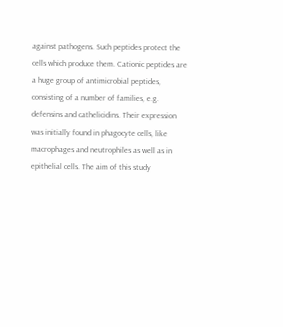against pathogens. Such peptides protect the cells which produce them. Cationic peptides are a huge group of antimicrobial peptides, consisting of a number of families, e.g. defensins and cathelicidins. Their expression was initially found in phagocyte cells, like macrophages and neutrophiles as well as in epithelial cells. The aim of this study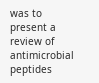was to present a review of antimicrobial peptides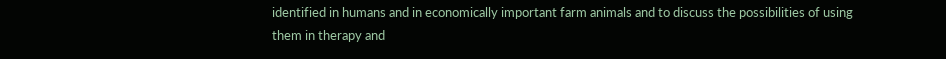identified in humans and in economically important farm animals and to discuss the possibilities of using them in therapy and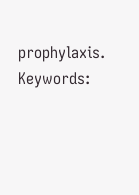prophylaxis.
Keywords: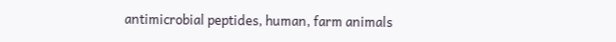antimicrobial peptides, human, farm animals